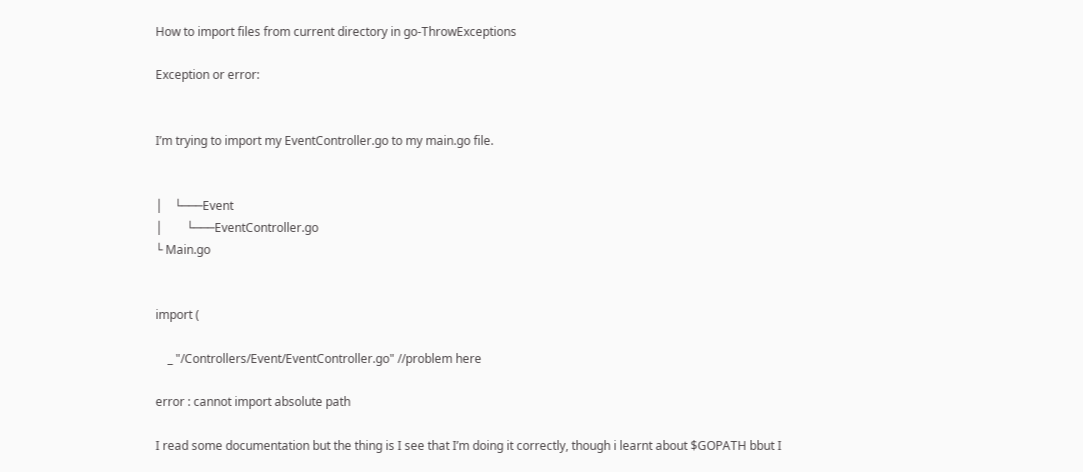How to import files from current directory in go-ThrowExceptions

Exception or error:


I’m trying to import my EventController.go to my main.go file.


│    └───Event
│        └───EventController.go
└ Main.go


import (

    _ "/Controllers/Event/EventController.go" //problem here

error : cannot import absolute path

I read some documentation but the thing is I see that I’m doing it correctly, though i learnt about $GOPATH bbut I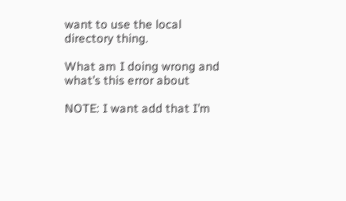want to use the local directory thing.

What am I doing wrong and what’s this error about

NOTE: I want add that I’m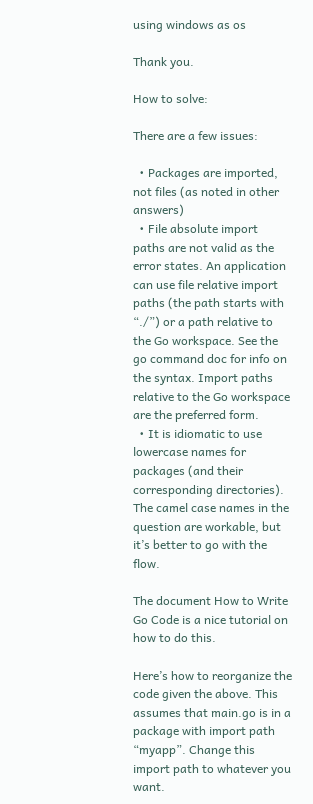using windows as os

Thank you.

How to solve:

There are a few issues:

  • Packages are imported, not files (as noted in other answers)
  • File absolute import paths are not valid as the error states. An application can use file relative import paths (the path starts with “./”) or a path relative to the Go workspace. See the go command doc for info on the syntax. Import paths relative to the Go workspace are the preferred form.
  • It is idiomatic to use lowercase names for packages (and their corresponding directories). The camel case names in the question are workable, but it’s better to go with the flow.

The document How to Write Go Code is a nice tutorial on how to do this.

Here’s how to reorganize the code given the above. This assumes that main.go is in a package with import path “myapp”. Change this import path to whatever you want.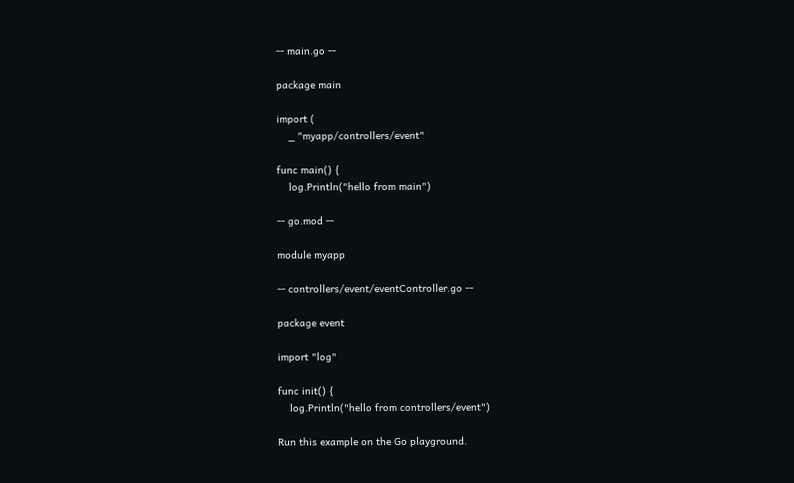-- main.go --

package main

import (
    _ "myapp/controllers/event"

func main() {
    log.Println("hello from main")

-- go.mod --

module myapp

-- controllers/event/eventController.go --

package event

import "log"

func init() {
    log.Println("hello from controllers/event")

Run this example on the Go playground.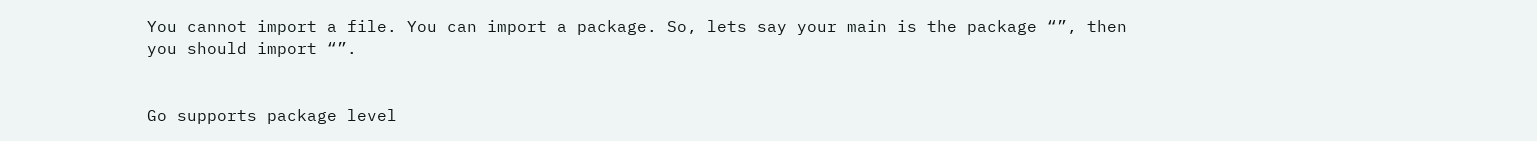You cannot import a file. You can import a package. So, lets say your main is the package “”, then you should import “”.


Go supports package level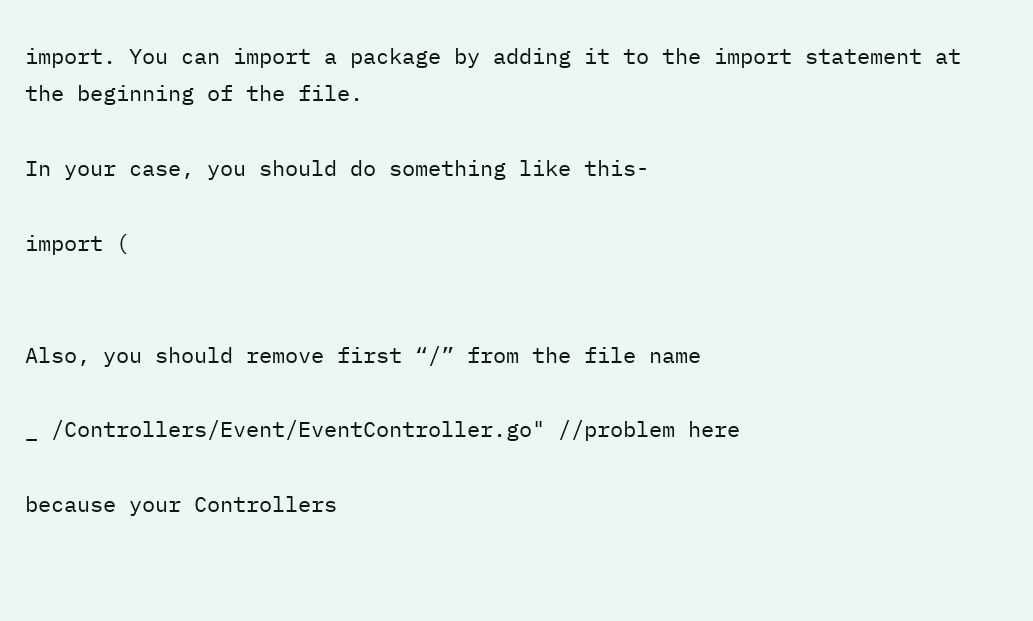import. You can import a package by adding it to the import statement at the beginning of the file.

In your case, you should do something like this-

import (


Also, you should remove first “/” from the file name

_ /Controllers/Event/EventController.go" //problem here

because your Controllers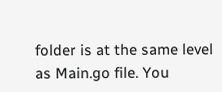folder is at the same level as Main.go file. You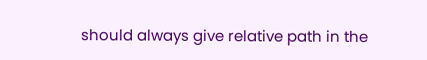should always give relative path in the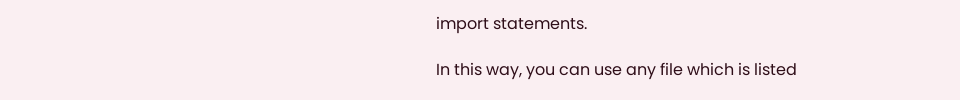import statements.

In this way, you can use any file which is listed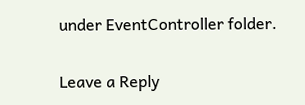under EventController folder.

Leave a Reply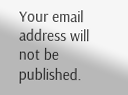Your email address will not be published.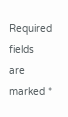Required fields are marked *